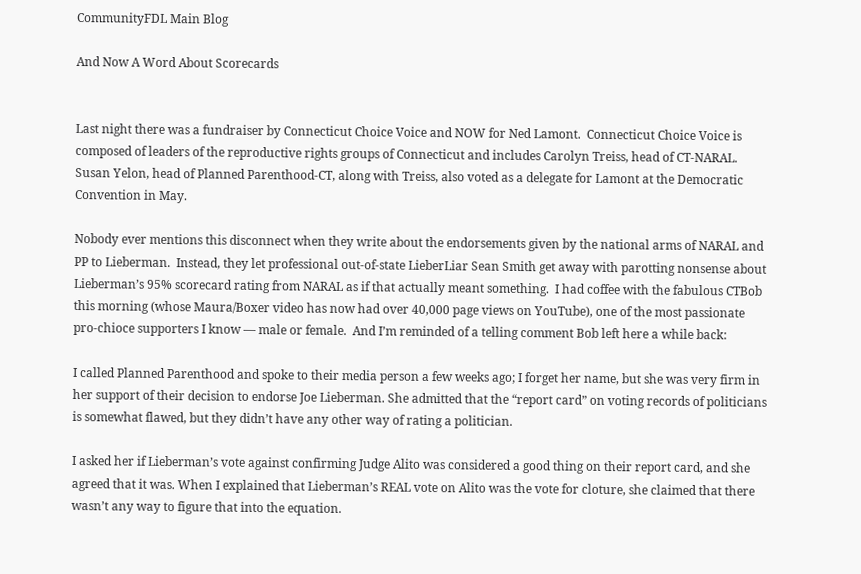CommunityFDL Main Blog

And Now A Word About Scorecards


Last night there was a fundraiser by Connecticut Choice Voice and NOW for Ned Lamont.  Connecticut Choice Voice is composed of leaders of the reproductive rights groups of Connecticut and includes Carolyn Treiss, head of CT-NARAL.  Susan Yelon, head of Planned Parenthood-CT, along with Treiss, also voted as a delegate for Lamont at the Democratic Convention in May.

Nobody ever mentions this disconnect when they write about the endorsements given by the national arms of NARAL and PP to Lieberman.  Instead, they let professional out-of-state LieberLiar Sean Smith get away with parotting nonsense about Lieberman’s 95% scorecard rating from NARAL as if that actually meant something.  I had coffee with the fabulous CTBob this morning (whose Maura/Boxer video has now had over 40,000 page views on YouTube), one of the most passionate pro-chioce supporters I know — male or female.  And I’m reminded of a telling comment Bob left here a while back:

I called Planned Parenthood and spoke to their media person a few weeks ago; I forget her name, but she was very firm in her support of their decision to endorse Joe Lieberman. She admitted that the “report card” on voting records of politicians is somewhat flawed, but they didn’t have any other way of rating a politician.

I asked her if Lieberman’s vote against confirming Judge Alito was considered a good thing on their report card, and she agreed that it was. When I explained that Lieberman’s REAL vote on Alito was the vote for cloture, she claimed that there wasn’t any way to figure that into the equation.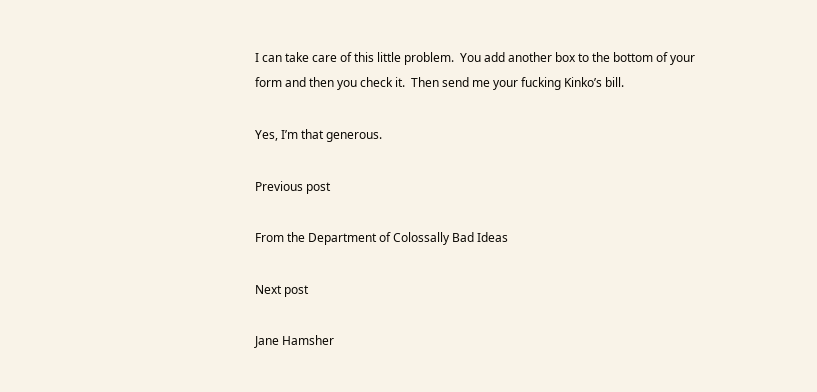I can take care of this little problem.  You add another box to the bottom of your form and then you check it.  Then send me your fucking Kinko’s bill.

Yes, I’m that generous.

Previous post

From the Department of Colossally Bad Ideas

Next post

Jane Hamsher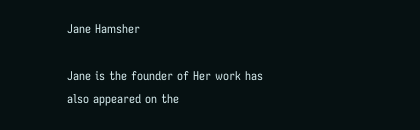Jane Hamsher

Jane is the founder of Her work has also appeared on the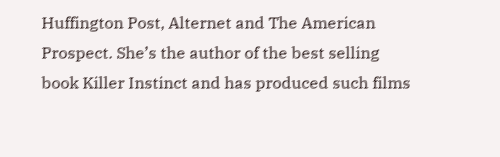Huffington Post, Alternet and The American Prospect. She’s the author of the best selling book Killer Instinct and has produced such films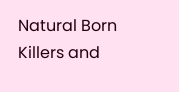Natural Born Killers and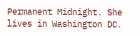Permanent Midnight. She lives in Washington DC.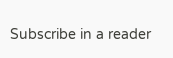Subscribe in a reader